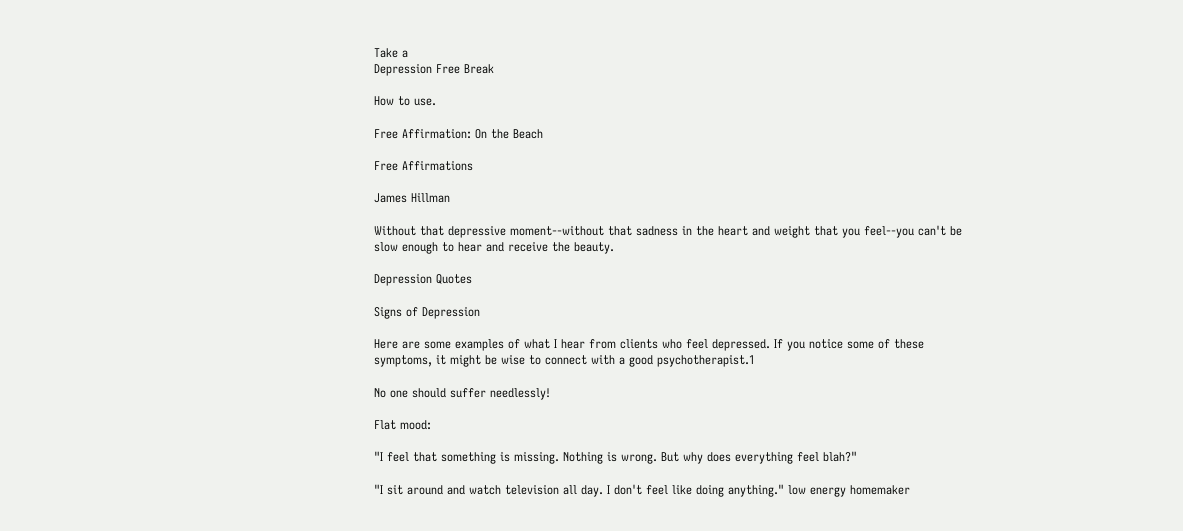Take a
Depression Free Break

How to use.

Free Affirmation: On the Beach

Free Affirmations

James Hillman

Without that depressive moment--without that sadness in the heart and weight that you feel--you can't be slow enough to hear and receive the beauty.

Depression Quotes

Signs of Depression

Here are some examples of what I hear from clients who feel depressed. If you notice some of these symptoms, it might be wise to connect with a good psychotherapist.1

No one should suffer needlessly!

Flat mood:

"I feel that something is missing. Nothing is wrong. But why does everything feel blah?"

"I sit around and watch television all day. I don't feel like doing anything." low energy homemaker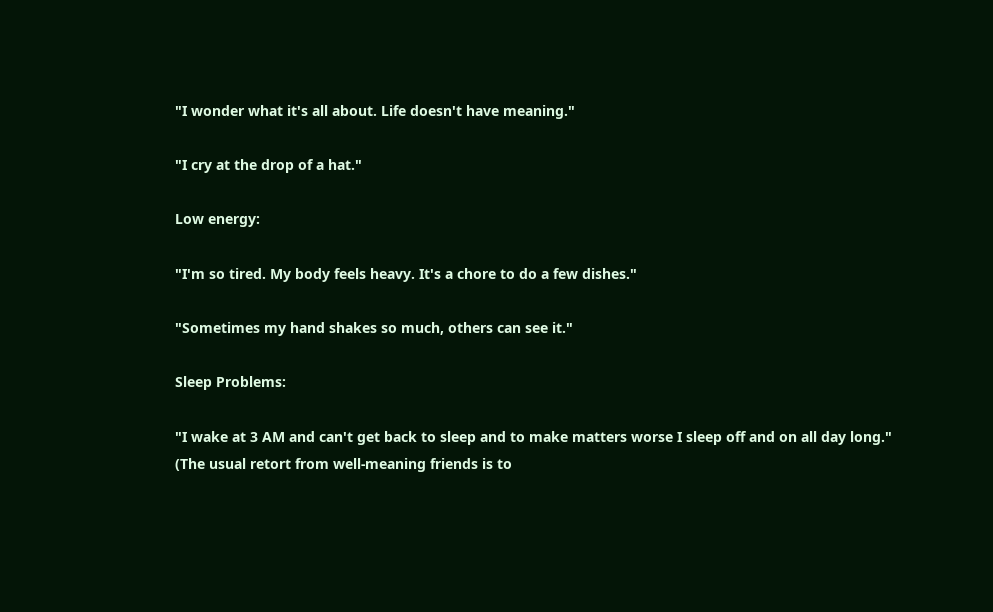"I wonder what it's all about. Life doesn't have meaning."

"I cry at the drop of a hat."

Low energy:

"I'm so tired. My body feels heavy. It's a chore to do a few dishes."

"Sometimes my hand shakes so much, others can see it."

Sleep Problems:

"I wake at 3 AM and can't get back to sleep and to make matters worse I sleep off and on all day long." (The usual retort from well-meaning friends is to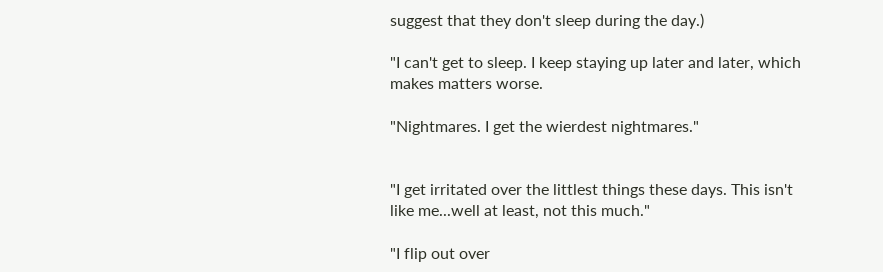suggest that they don't sleep during the day.)

"I can't get to sleep. I keep staying up later and later, which makes matters worse.

"Nightmares. I get the wierdest nightmares."


"I get irritated over the littlest things these days. This isn't like me...well at least, not this much."

"I flip out over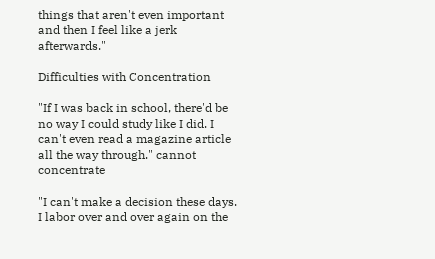things that aren't even important and then I feel like a jerk afterwards."

Difficulties with Concentration

"If I was back in school, there'd be no way I could study like I did. I can't even read a magazine article all the way through." cannot concentrate

"I can't make a decision these days. I labor over and over again on the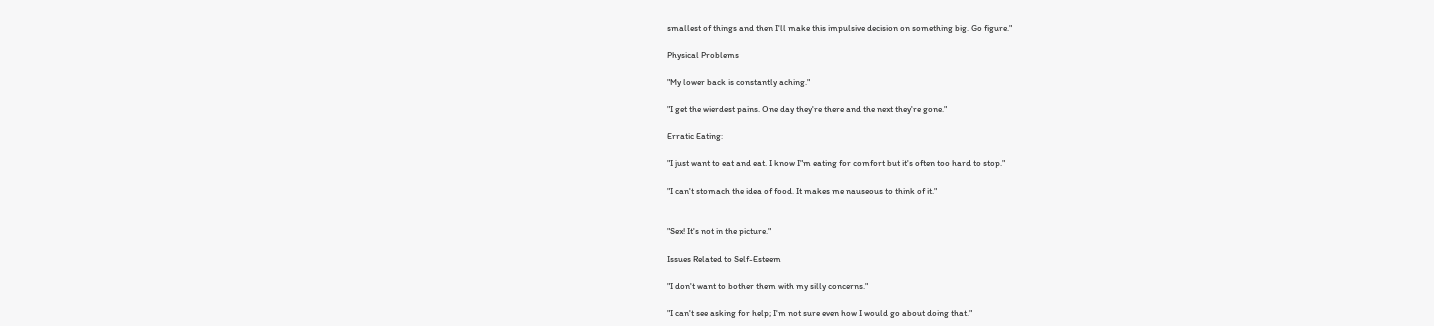smallest of things and then I'll make this impulsive decision on something big. Go figure."

Physical Problems

"My lower back is constantly aching."

"I get the wierdest pains. One day they're there and the next they're gone."

Erratic Eating:

"I just want to eat and eat. I know I"m eating for comfort but it's often too hard to stop."

"I can't stomach the idea of food. It makes me nauseous to think of it."


"Sex! It's not in the picture."

Issues Related to Self-Esteem

"I don't want to bother them with my silly concerns."

"I can't see asking for help; I'm not sure even how I would go about doing that."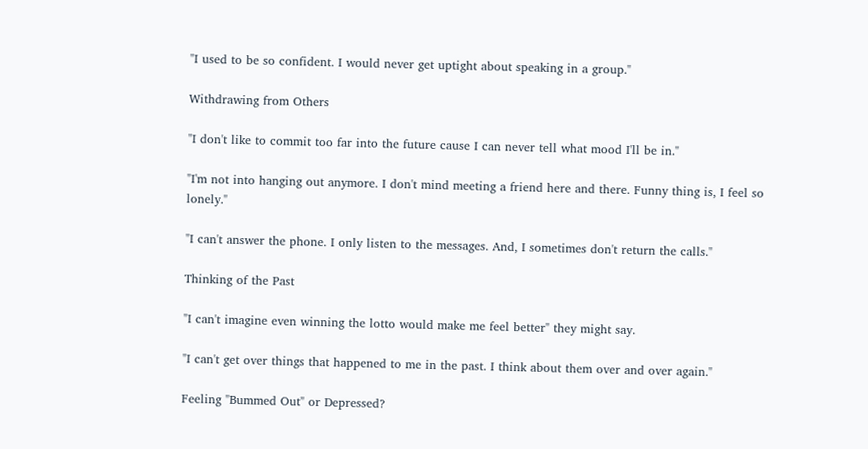"I used to be so confident. I would never get uptight about speaking in a group."

Withdrawing from Others

"I don't like to commit too far into the future cause I can never tell what mood I'll be in."

"I'm not into hanging out anymore. I don't mind meeting a friend here and there. Funny thing is, I feel so lonely."

"I can't answer the phone. I only listen to the messages. And, I sometimes don't return the calls."

Thinking of the Past

"I can't imagine even winning the lotto would make me feel better" they might say.

"I can't get over things that happened to me in the past. I think about them over and over again."

Feeling "Bummed Out" or Depressed?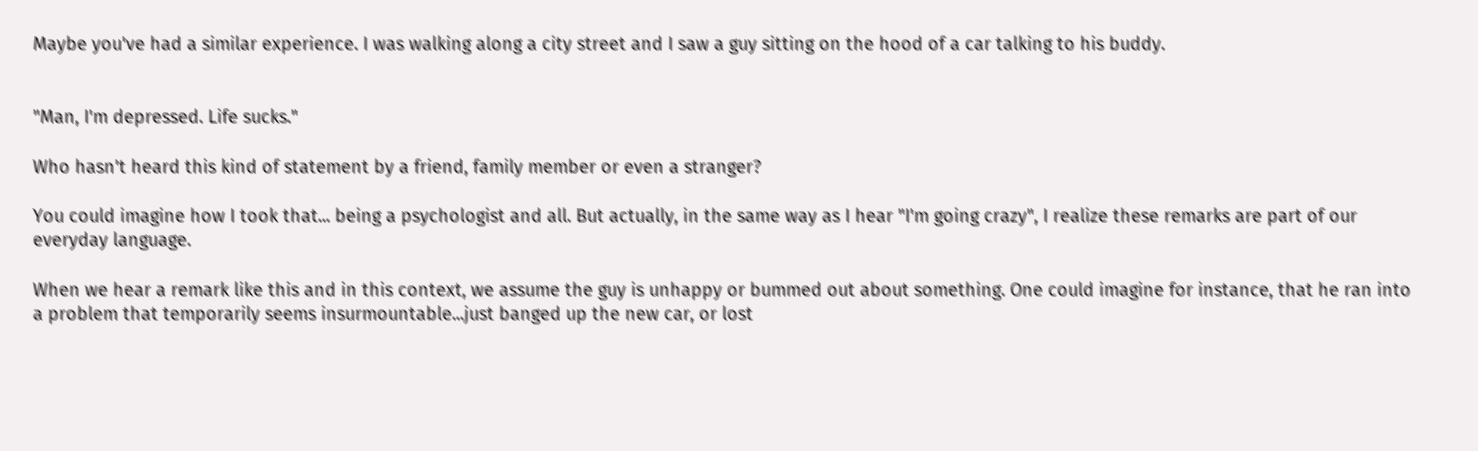Maybe you've had a similar experience. I was walking along a city street and I saw a guy sitting on the hood of a car talking to his buddy.


"Man, I'm depressed. Life sucks."

Who hasn't heard this kind of statement by a friend, family member or even a stranger?

You could imagine how I took that... being a psychologist and all. But actually, in the same way as I hear "I'm going crazy", I realize these remarks are part of our everyday language.

When we hear a remark like this and in this context, we assume the guy is unhappy or bummed out about something. One could imagine for instance, that he ran into a problem that temporarily seems insurmountable...just banged up the new car, or lost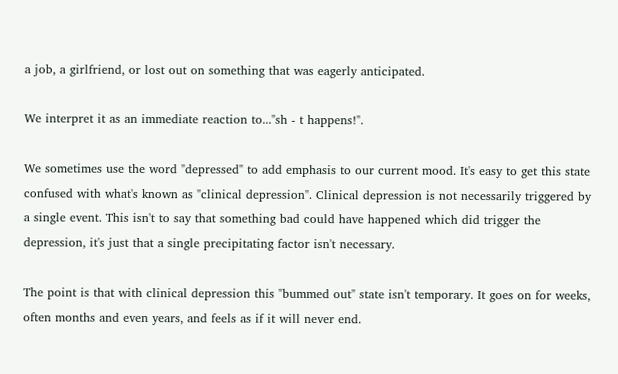a job, a girlfriend, or lost out on something that was eagerly anticipated.

We interpret it as an immediate reaction to..."sh - t happens!".

We sometimes use the word "depressed" to add emphasis to our current mood. It's easy to get this state confused with what's known as "clinical depression". Clinical depression is not necessarily triggered by a single event. This isn't to say that something bad could have happened which did trigger the depression, it's just that a single precipitating factor isn't necessary.

The point is that with clinical depression this "bummed out" state isn't temporary. It goes on for weeks, often months and even years, and feels as if it will never end.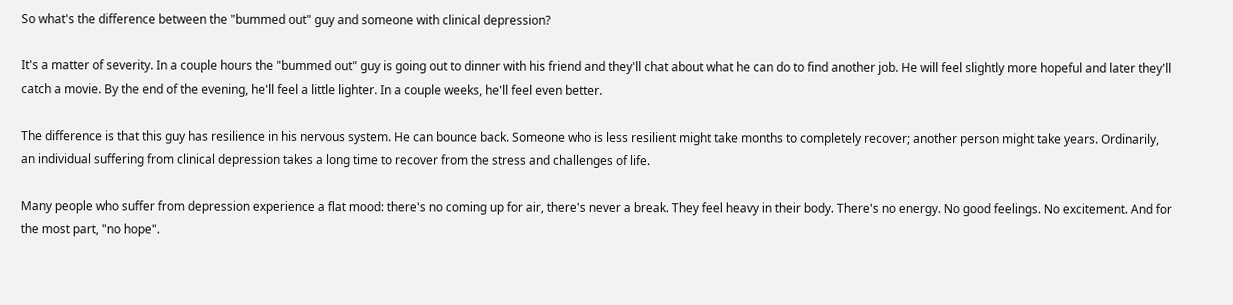So what's the difference between the "bummed out" guy and someone with clinical depression?

It's a matter of severity. In a couple hours the "bummed out" guy is going out to dinner with his friend and they'll chat about what he can do to find another job. He will feel slightly more hopeful and later they'll catch a movie. By the end of the evening, he'll feel a little lighter. In a couple weeks, he'll feel even better.

The difference is that this guy has resilience in his nervous system. He can bounce back. Someone who is less resilient might take months to completely recover; another person might take years. Ordinarily, an individual suffering from clinical depression takes a long time to recover from the stress and challenges of life.

Many people who suffer from depression experience a flat mood: there's no coming up for air, there's never a break. They feel heavy in their body. There's no energy. No good feelings. No excitement. And for the most part, "no hope".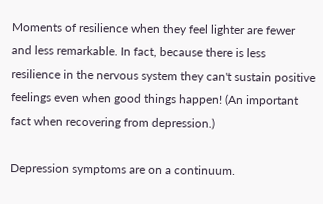Moments of resilience when they feel lighter are fewer and less remarkable. In fact, because there is less resilience in the nervous system they can't sustain positive feelings even when good things happen! (An important fact when recovering from depression.)

Depression symptoms are on a continuum.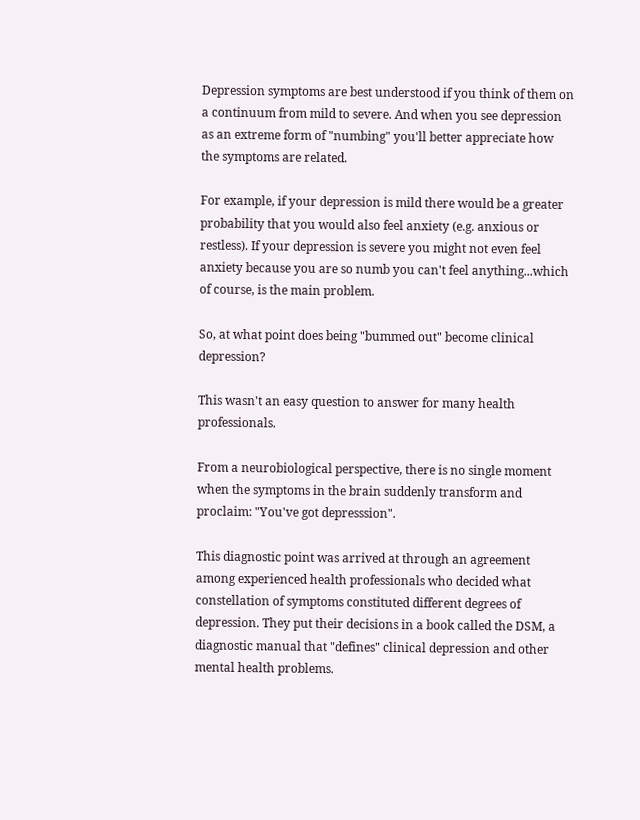Depression symptoms are best understood if you think of them on a continuum from mild to severe. And when you see depression as an extreme form of "numbing" you'll better appreciate how the symptoms are related.

For example, if your depression is mild there would be a greater probability that you would also feel anxiety (e.g. anxious or restless). If your depression is severe you might not even feel anxiety because you are so numb you can't feel anything...which of course, is the main problem.

So, at what point does being "bummed out" become clinical depression?

This wasn't an easy question to answer for many health professionals.

From a neurobiological perspective, there is no single moment when the symptoms in the brain suddenly transform and proclaim: "You've got depresssion".

This diagnostic point was arrived at through an agreement among experienced health professionals who decided what constellation of symptoms constituted different degrees of depression. They put their decisions in a book called the DSM, a diagnostic manual that "defines" clinical depression and other mental health problems.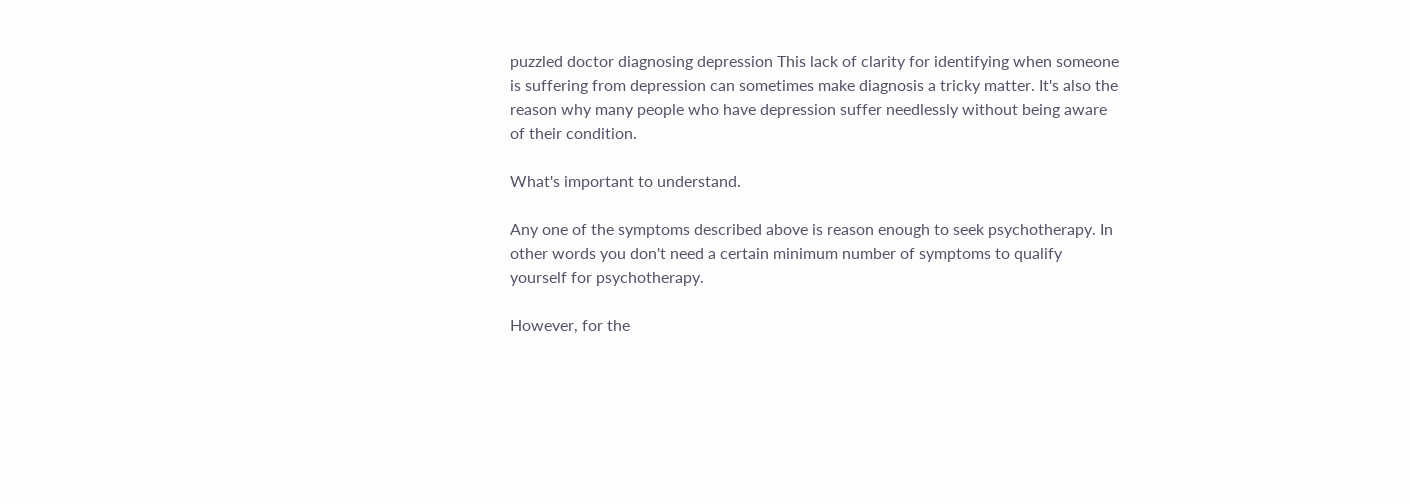puzzled doctor diagnosing depression This lack of clarity for identifying when someone is suffering from depression can sometimes make diagnosis a tricky matter. It's also the reason why many people who have depression suffer needlessly without being aware of their condition.

What's important to understand.

Any one of the symptoms described above is reason enough to seek psychotherapy. In other words you don't need a certain minimum number of symptoms to qualify yourself for psychotherapy.

However, for the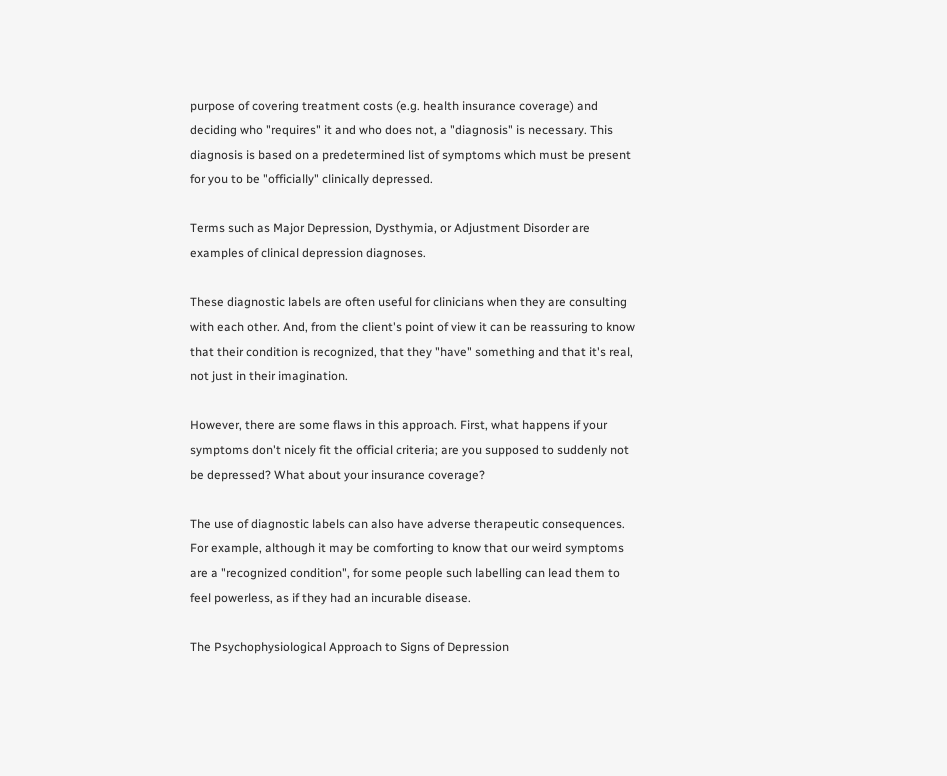purpose of covering treatment costs (e.g. health insurance coverage) and deciding who "requires" it and who does not, a "diagnosis" is necessary. This diagnosis is based on a predetermined list of symptoms which must be present for you to be "officially" clinically depressed.

Terms such as Major Depression, Dysthymia, or Adjustment Disorder are examples of clinical depression diagnoses.

These diagnostic labels are often useful for clinicians when they are consulting with each other. And, from the client's point of view it can be reassuring to know that their condition is recognized, that they "have" something and that it's real, not just in their imagination.

However, there are some flaws in this approach. First, what happens if your symptoms don't nicely fit the official criteria; are you supposed to suddenly not be depressed? What about your insurance coverage?

The use of diagnostic labels can also have adverse therapeutic consequences. For example, although it may be comforting to know that our weird symptoms are a "recognized condition", for some people such labelling can lead them to feel powerless, as if they had an incurable disease.

The Psychophysiological Approach to Signs of Depression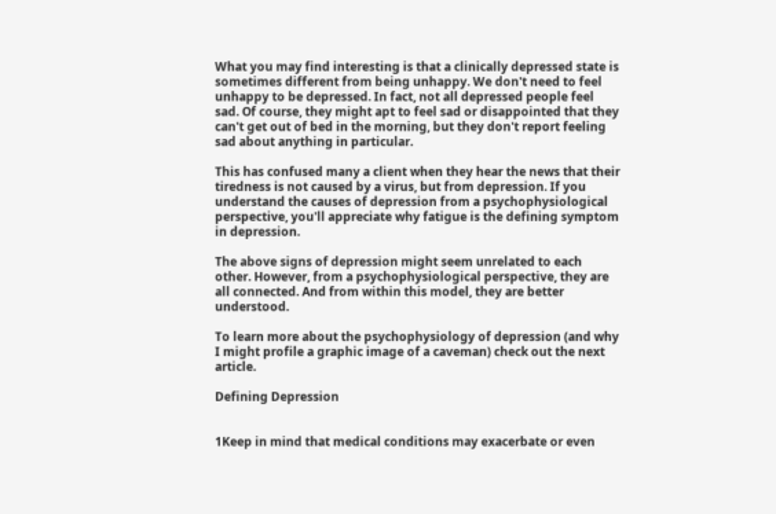What you may find interesting is that a clinically depressed state is sometimes different from being unhappy. We don't need to feel unhappy to be depressed. In fact, not all depressed people feel sad. Of course, they might apt to feel sad or disappointed that they can't get out of bed in the morning, but they don't report feeling sad about anything in particular.

This has confused many a client when they hear the news that their tiredness is not caused by a virus, but from depression. If you understand the causes of depression from a psychophysiological perspective, you'll appreciate why fatigue is the defining symptom in depression.

The above signs of depression might seem unrelated to each other. However, from a psychophysiological perspective, they are all connected. And from within this model, they are better understood.

To learn more about the psychophysiology of depression (and why I might profile a graphic image of a caveman) check out the next article.

Defining Depression


1Keep in mind that medical conditions may exacerbate or even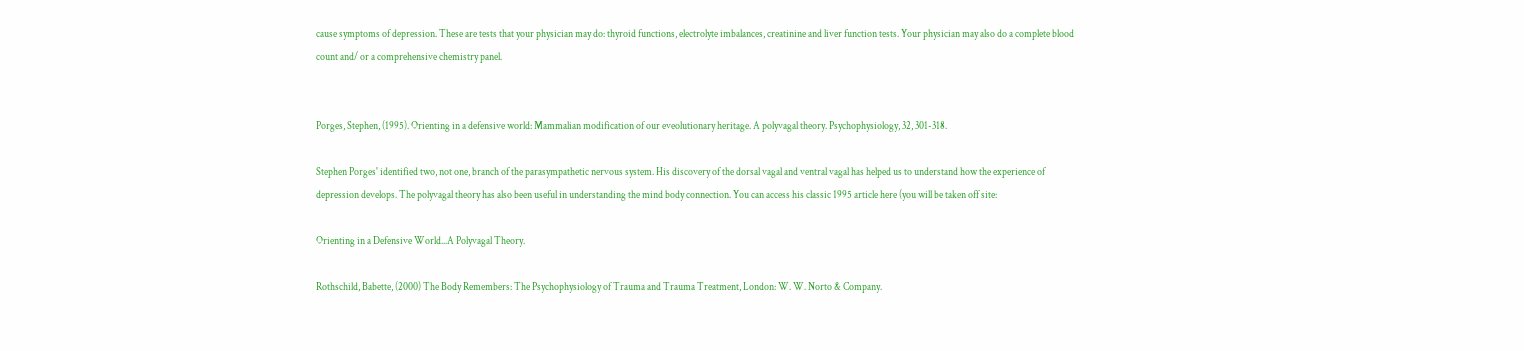cause symptoms of depression. These are tests that your physician may do: thyroid functions, electrolyte imbalances, creatinine and liver function tests. Your physician may also do a complete blood count and/ or a comprehensive chemistry panel.


Porges, Stephen, (1995). Orienting in a defensive world: Mammalian modification of our eveolutionary heritage. A polyvagal theory. Psychophysiology, 32, 301-318.

Stephen Porges' identified two, not one, branch of the parasympathetic nervous system. His discovery of the dorsal vagal and ventral vagal has helped us to understand how the experience of depression develops. The polyvagal theory has also been useful in understanding the mind body connection. You can access his classic 1995 article here (you will be taken off site:

Orienting in a Defensive World...A Polyvagal Theory.

Rothschild, Babette, (2000) The Body Remembers: The Psychophysiology of Trauma and Trauma Treatment, London: W. W. Norto & Company.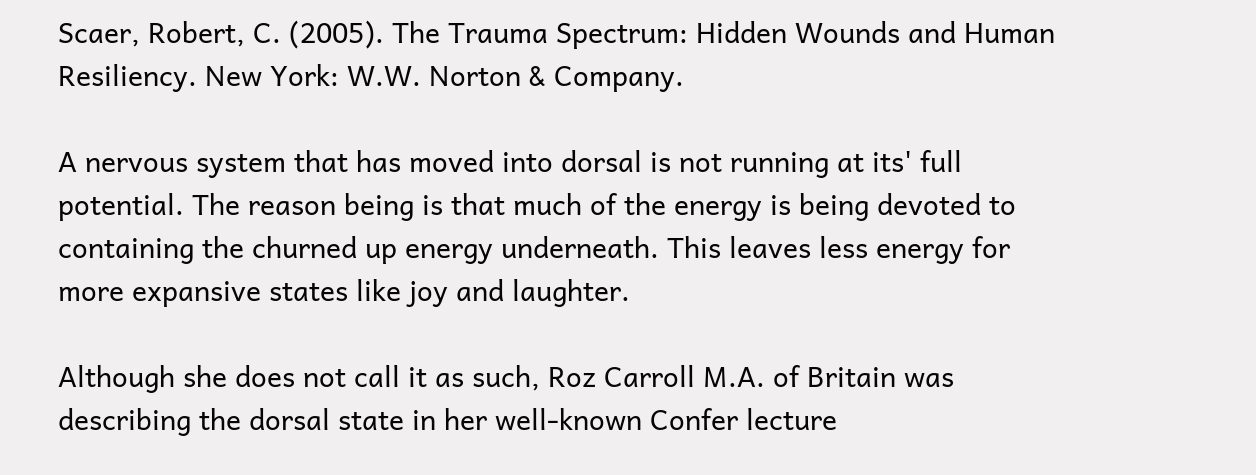Scaer, Robert, C. (2005). The Trauma Spectrum: Hidden Wounds and Human Resiliency. New York: W.W. Norton & Company.

A nervous system that has moved into dorsal is not running at its' full potential. The reason being is that much of the energy is being devoted to containing the churned up energy underneath. This leaves less energy for more expansive states like joy and laughter.

Although she does not call it as such, Roz Carroll M.A. of Britain was describing the dorsal state in her well-known Confer lecture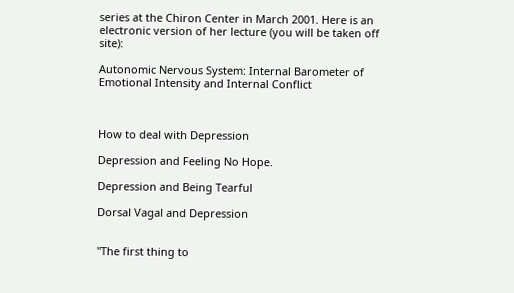series at the Chiron Center in March 2001. Here is an electronic version of her lecture (you will be taken off site):

Autonomic Nervous System: Internal Barometer of Emotional Intensity and Internal Conflict



How to deal with Depression

Depression and Feeling No Hope.

Depression and Being Tearful

Dorsal Vagal and Depression


"The first thing to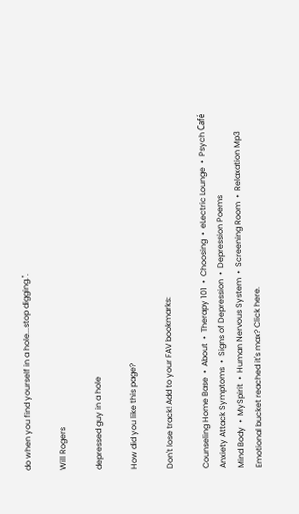do when you find yourself in a hole...stop digging.".

Will Rogers

depressed guy in a hole

How did you like this page?

Don't lose track! Add to your FAV bookmarks:

Counseling Home Base  •  About  •  Therapy 101  •  Choosing  •  eLectric Lounge  •  Psych Café
Anxiety Attack Symptoms  •  Signs of Depression  •  Depression Poems
Mind Body  •  MySpirit  •  Human Nervous System  •  Screening Room  •  Relaxation Mp3
Emotional bucket reached it's max? Click here.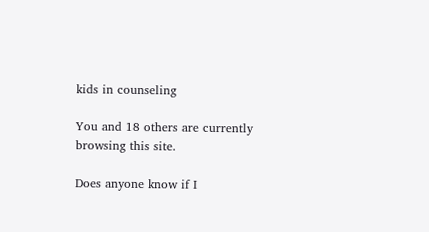kids in counseling

You and 18 others are currently browsing this site.

Does anyone know if I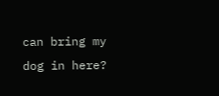can bring my dog in here?